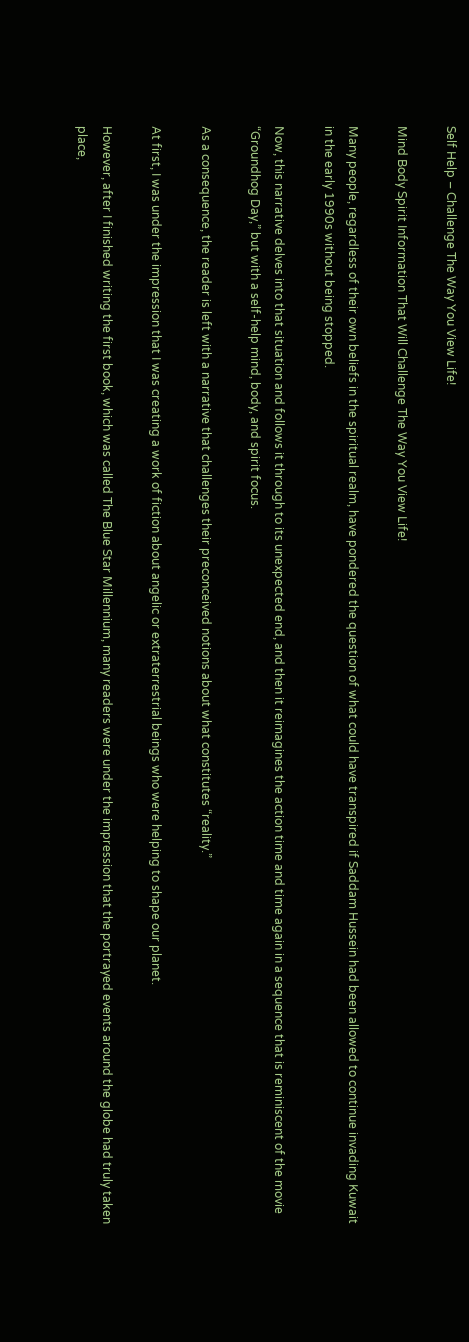Self Help – Challenge The Way You View Life!

Mind Body Spirit Information That Will Challenge The Way You View Life!

Many people, regardless of their own beliefs in the spiritual realm, have pondered the question of what could have transpired if Saddam Hussein had been allowed to continue invading Kuwait in the early 1990s without being stopped.

Now, this narrative delves into that situation and follows it through to its unexpected end, and then it reimagines the action time and time again in a sequence that is reminiscent of the movie “Groundhog Day,” but with a self-help mind, body, and spirit focus.

As a consequence, the reader is left with a narrative that challenges their preconceived notions about what constitutes “reality.”

At first, I was under the impression that I was creating a work of fiction about angelic or extraterrestrial beings who were helping to shape our planet.

However, after I finished writing the first book, which was called The Blue Star Millennium, many readers were under the impression that the portrayed events around the globe had truly taken place,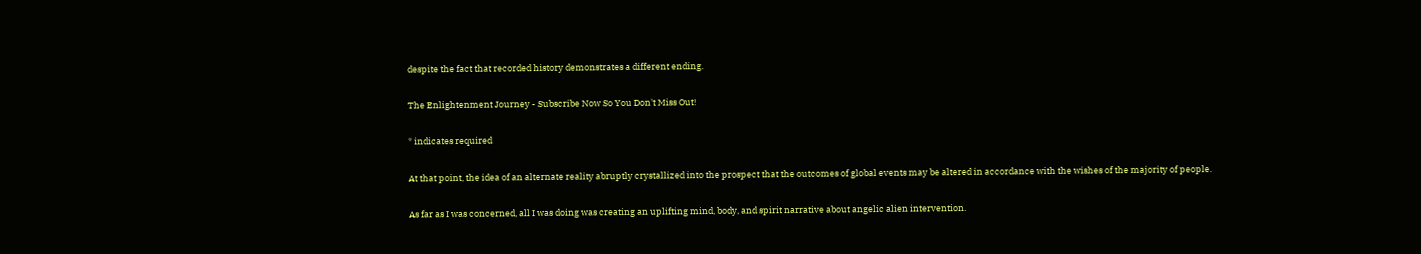despite the fact that recorded history demonstrates a different ending.

The Enlightenment Journey - Subscribe Now So You Don't Miss Out!

* indicates required

At that point, the idea of an alternate reality abruptly crystallized into the prospect that the outcomes of global events may be altered in accordance with the wishes of the majority of people.

As far as I was concerned, all I was doing was creating an uplifting mind, body, and spirit narrative about angelic alien intervention.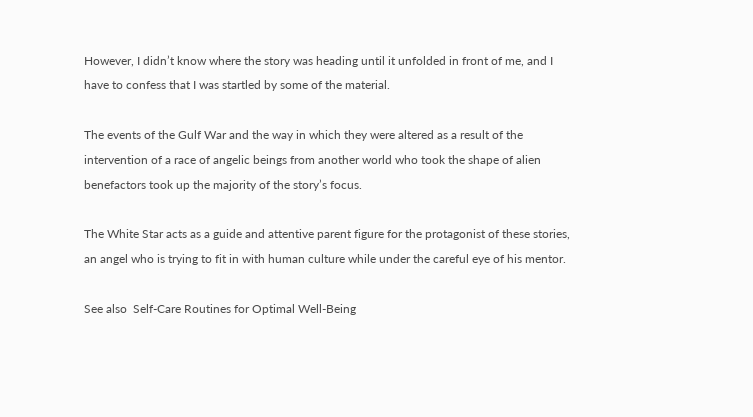However, I didn’t know where the story was heading until it unfolded in front of me, and I have to confess that I was startled by some of the material.

The events of the Gulf War and the way in which they were altered as a result of the intervention of a race of angelic beings from another world who took the shape of alien benefactors took up the majority of the story’s focus.

The White Star acts as a guide and attentive parent figure for the protagonist of these stories, an angel who is trying to fit in with human culture while under the careful eye of his mentor.

See also  Self-Care Routines for Optimal Well-Being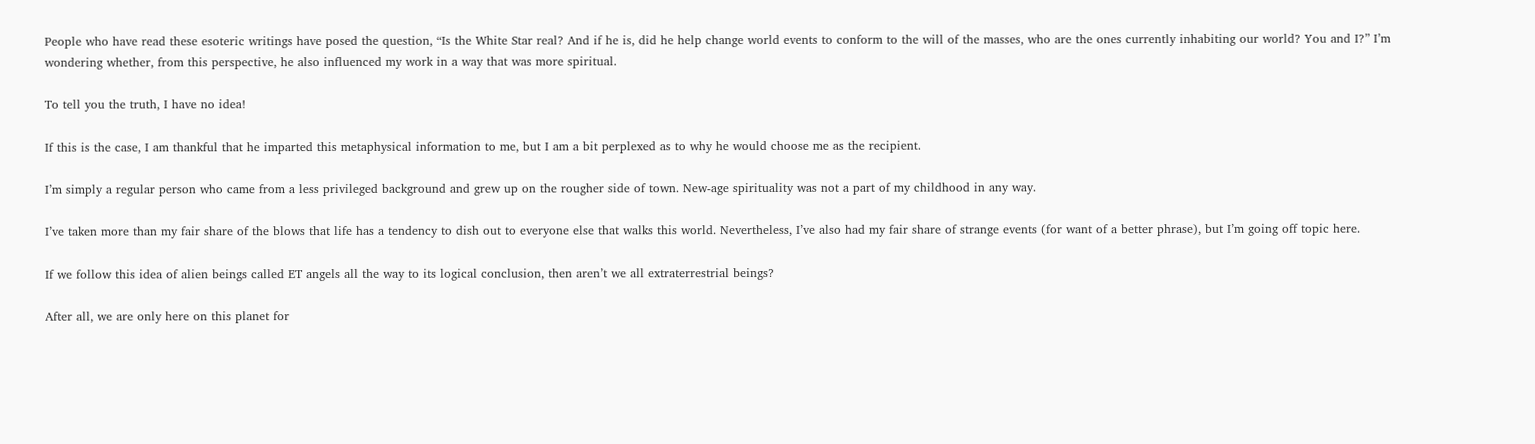People who have read these esoteric writings have posed the question, “Is the White Star real? And if he is, did he help change world events to conform to the will of the masses, who are the ones currently inhabiting our world? You and I?” I’m wondering whether, from this perspective, he also influenced my work in a way that was more spiritual.

To tell you the truth, I have no idea!

If this is the case, I am thankful that he imparted this metaphysical information to me, but I am a bit perplexed as to why he would choose me as the recipient.

I’m simply a regular person who came from a less privileged background and grew up on the rougher side of town. New-age spirituality was not a part of my childhood in any way.

I’ve taken more than my fair share of the blows that life has a tendency to dish out to everyone else that walks this world. Nevertheless, I’ve also had my fair share of strange events (for want of a better phrase), but I’m going off topic here.

If we follow this idea of alien beings called ET angels all the way to its logical conclusion, then aren’t we all extraterrestrial beings?

After all, we are only here on this planet for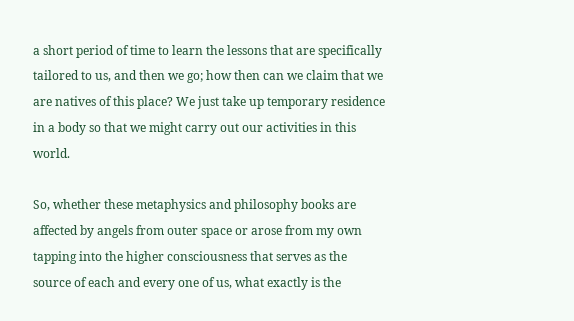a short period of time to learn the lessons that are specifically tailored to us, and then we go; how then can we claim that we are natives of this place? We just take up temporary residence in a body so that we might carry out our activities in this world.

So, whether these metaphysics and philosophy books are affected by angels from outer space or arose from my own tapping into the higher consciousness that serves as the source of each and every one of us, what exactly is the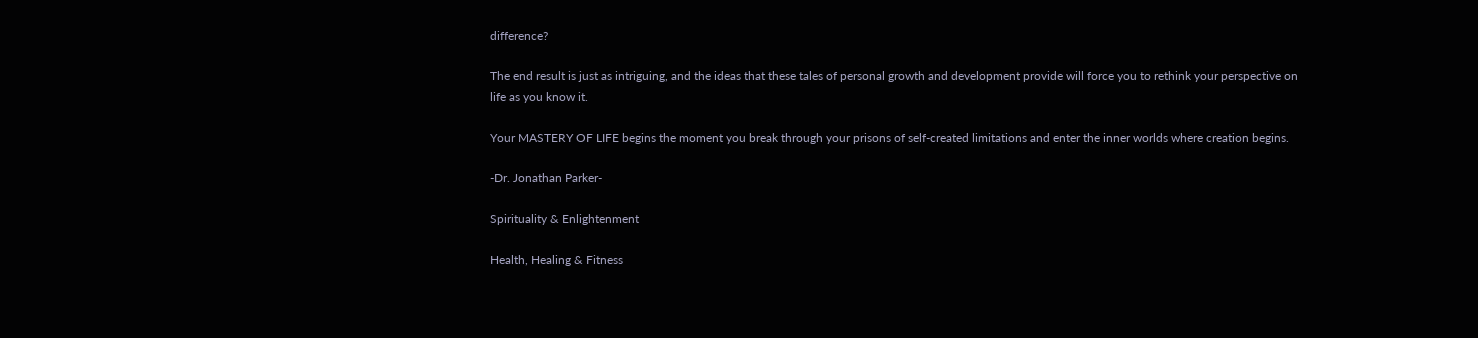difference?

The end result is just as intriguing, and the ideas that these tales of personal growth and development provide will force you to rethink your perspective on life as you know it.

Your MASTERY OF LIFE begins the moment you break through your prisons of self-created limitations and enter the inner worlds where creation begins.

-Dr. Jonathan Parker-

Spirituality & Enlightenment

Health, Healing & Fitness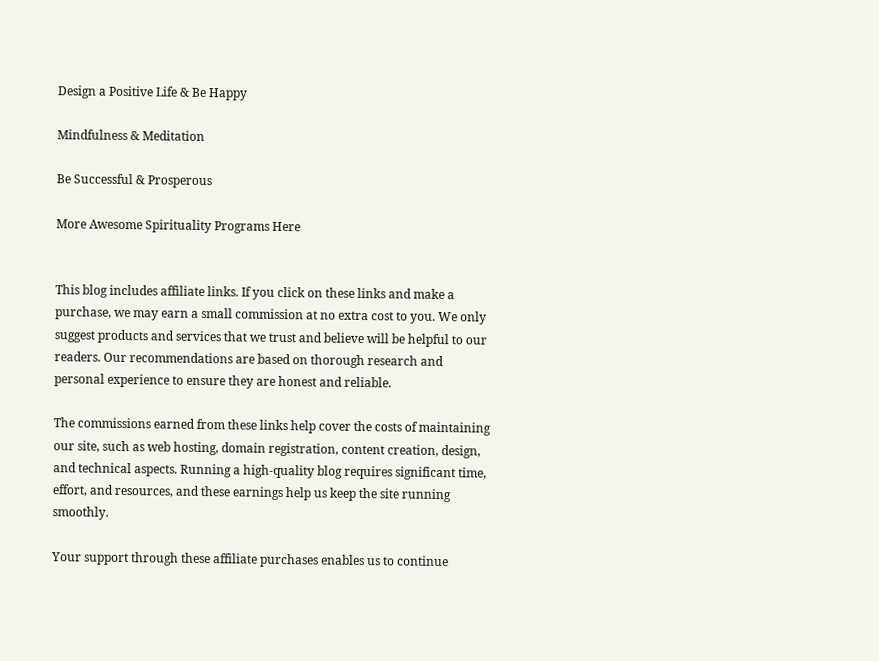Design a Positive Life & Be Happy

Mindfulness & Meditation

Be Successful & Prosperous

More Awesome Spirituality Programs Here


This blog includes affiliate links. If you click on these links and make a purchase, we may earn a small commission at no extra cost to you. We only suggest products and services that we trust and believe will be helpful to our readers. Our recommendations are based on thorough research and personal experience to ensure they are honest and reliable.

The commissions earned from these links help cover the costs of maintaining our site, such as web hosting, domain registration, content creation, design, and technical aspects. Running a high-quality blog requires significant time, effort, and resources, and these earnings help us keep the site running smoothly.

Your support through these affiliate purchases enables us to continue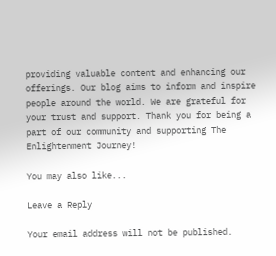providing valuable content and enhancing our offerings. Our blog aims to inform and inspire people around the world. We are grateful for your trust and support. Thank you for being a part of our community and supporting The Enlightenment Journey!

You may also like...

Leave a Reply

Your email address will not be published.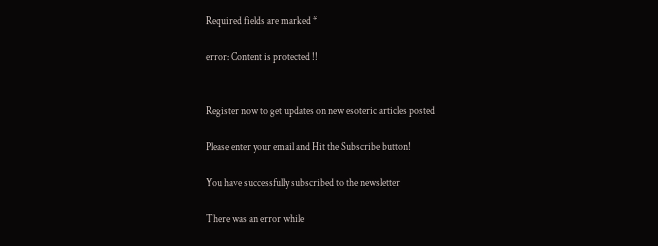Required fields are marked *

error: Content is protected !!


Register now to get updates on new esoteric articles posted

Please enter your email and Hit the Subscribe button!

You have successfully subscribed to the newsletter

There was an error while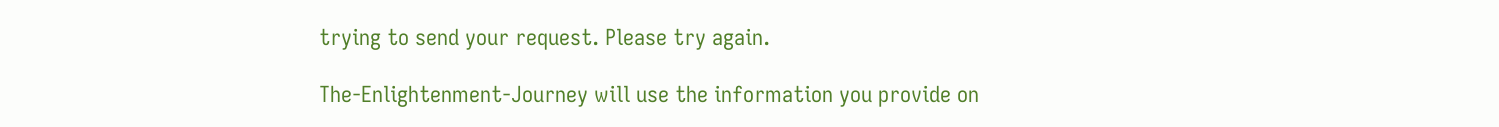trying to send your request. Please try again.

The-Enlightenment-Journey will use the information you provide on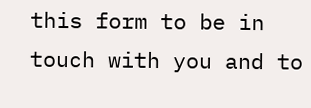this form to be in touch with you and to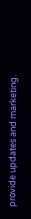provide updates and marketing.